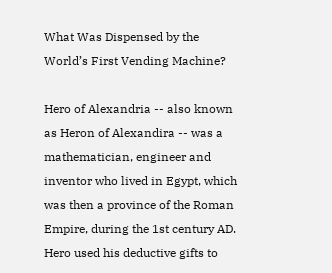What Was Dispensed by the World’s First Vending Machine?

Hero of Alexandria -- also known as Heron of Alexandira -- was a mathematician, engineer and inventor who lived in Egypt, which was then a province of the Roman Empire, during the 1st century AD. Hero used his deductive gifts to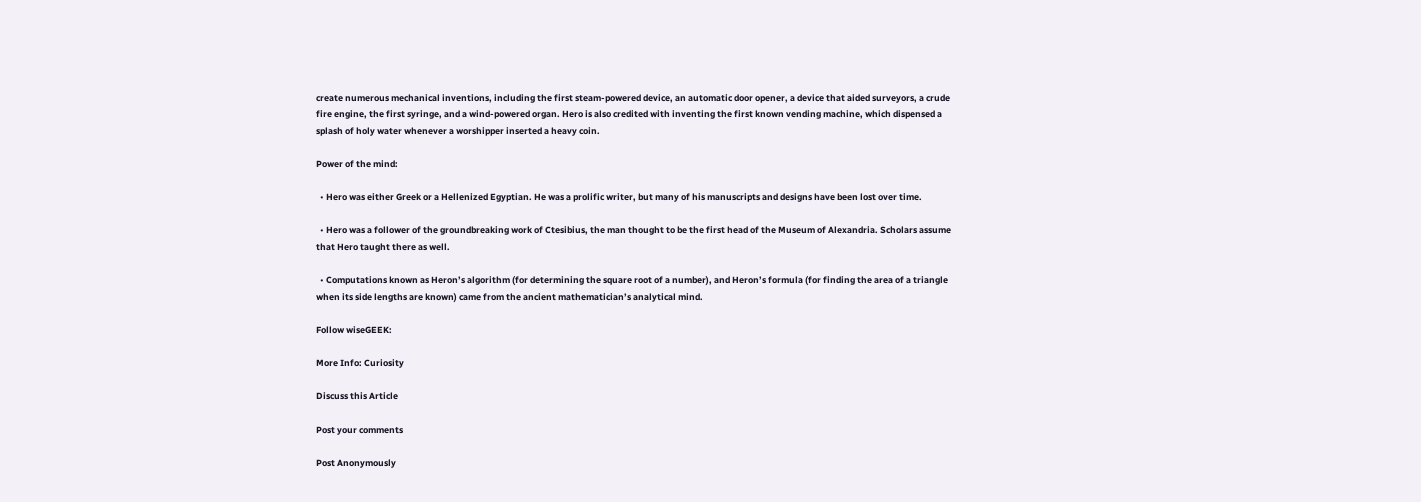create numerous mechanical inventions, including the first steam-powered device, an automatic door opener, a device that aided surveyors, a crude fire engine, the first syringe, and a wind-powered organ. Hero is also credited with inventing the first known vending machine, which dispensed a splash of holy water whenever a worshipper inserted a heavy coin.

Power of the mind:

  • Hero was either Greek or a Hellenized Egyptian. He was a prolific writer, but many of his manuscripts and designs have been lost over time.

  • Hero was a follower of the groundbreaking work of Ctesibius, the man thought to be the first head of the Museum of Alexandria. Scholars assume that Hero taught there as well.

  • Computations known as Heron’s algorithm (for determining the square root of a number), and Heron’s formula (for finding the area of a triangle when its side lengths are known) came from the ancient mathematician’s analytical mind.

Follow wiseGEEK:

More Info: Curiosity

Discuss this Article

Post your comments

Post Anonymously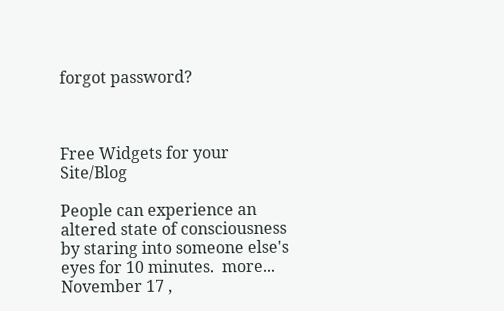forgot password?



Free Widgets for your Site/Blog

People can experience an altered state of consciousness by staring into someone else's eyes for 10 minutes.  more...
November 17 ,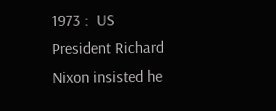1973 :  US President Richard Nixon insisted he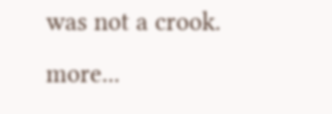was not a crook.  more...